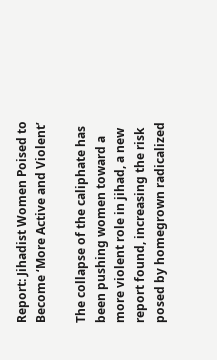Report: Jihadist Women Poised to Become ‘More Active and Violent’

The collapse of the caliphate has been pushing women toward a more violent role in jihad, a new report found, increasing the risk posed by homegrown radicalized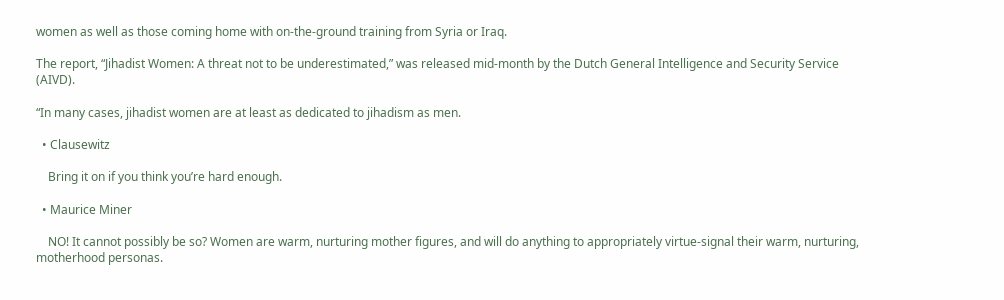women as well as those coming home with on-the-ground training from Syria or Iraq.

The report, “Jihadist Women: A threat not to be underestimated,” was released mid-month by the Dutch General Intelligence and Security Service (AIVD).

“In many cases, jihadist women are at least as dedicated to jihadism as men.

  • Clausewitz

    Bring it on if you think you’re hard enough.

  • Maurice Miner

    NO! It cannot possibly be so? Women are warm, nurturing mother figures, and will do anything to appropriately virtue-signal their warm, nurturing, motherhood personas.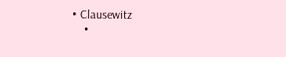• Clausewitz
    •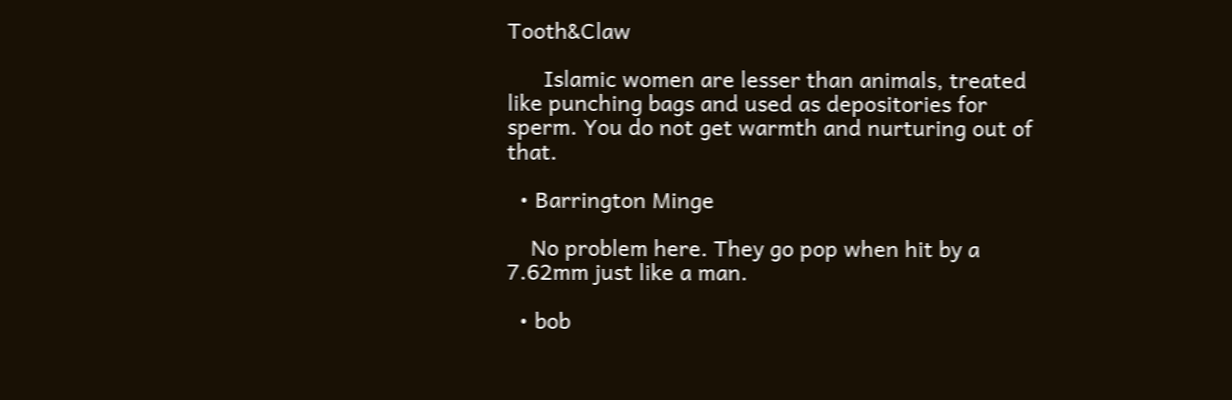Tooth&Claw

      Islamic women are lesser than animals, treated like punching bags and used as depositories for sperm. You do not get warmth and nurturing out of that.

  • Barrington Minge

    No problem here. They go pop when hit by a 7.62mm just like a man.

  • bob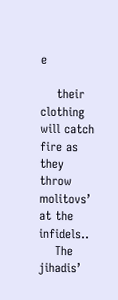e

    their clothing will catch fire as they throw molitovs’ at the infidels..
    The jihadis’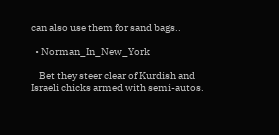can also use them for sand bags..

  • Norman_In_New_York

    Bet they steer clear of Kurdish and Israeli chicks armed with semi-autos.